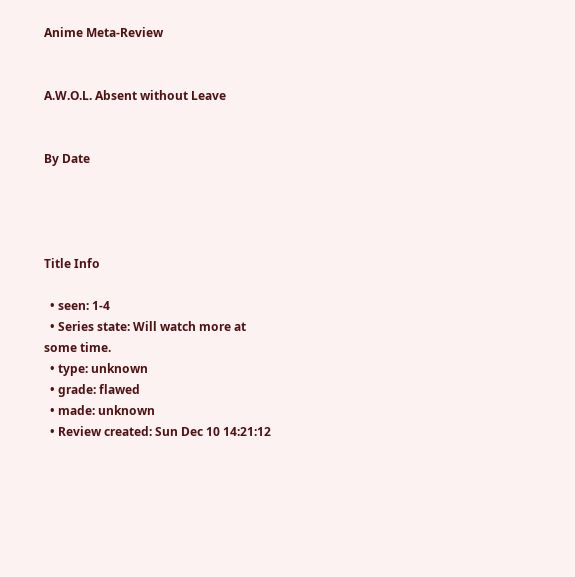Anime Meta-Review


A.W.O.L. Absent without Leave


By Date




Title Info

  • seen: 1-4
  • Series state: Will watch more at some time.
  • type: unknown
  • grade: flawed
  • made: unknown
  • Review created: Sun Dec 10 14:21:12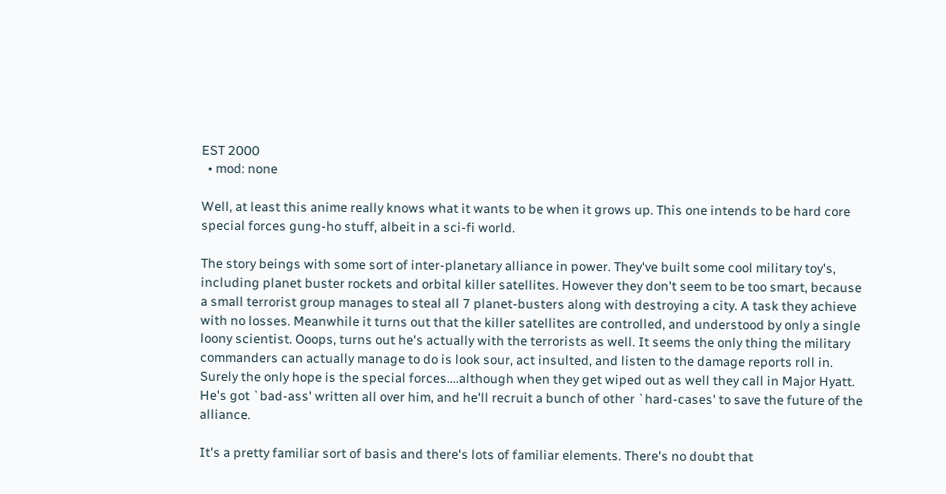EST 2000
  • mod: none

Well, at least this anime really knows what it wants to be when it grows up. This one intends to be hard core special forces gung-ho stuff, albeit in a sci-fi world.

The story beings with some sort of inter-planetary alliance in power. They've built some cool military toy's, including planet buster rockets and orbital killer satellites. However they don't seem to be too smart, because a small terrorist group manages to steal all 7 planet-busters along with destroying a city. A task they achieve with no losses. Meanwhile it turns out that the killer satellites are controlled, and understood by only a single loony scientist. Ooops, turns out he's actually with the terrorists as well. It seems the only thing the military commanders can actually manage to do is look sour, act insulted, and listen to the damage reports roll in. Surely the only hope is the special forces....although when they get wiped out as well they call in Major Hyatt. He's got `bad-ass' written all over him, and he'll recruit a bunch of other `hard-cases' to save the future of the alliance.

It's a pretty familiar sort of basis and there's lots of familiar elements. There's no doubt that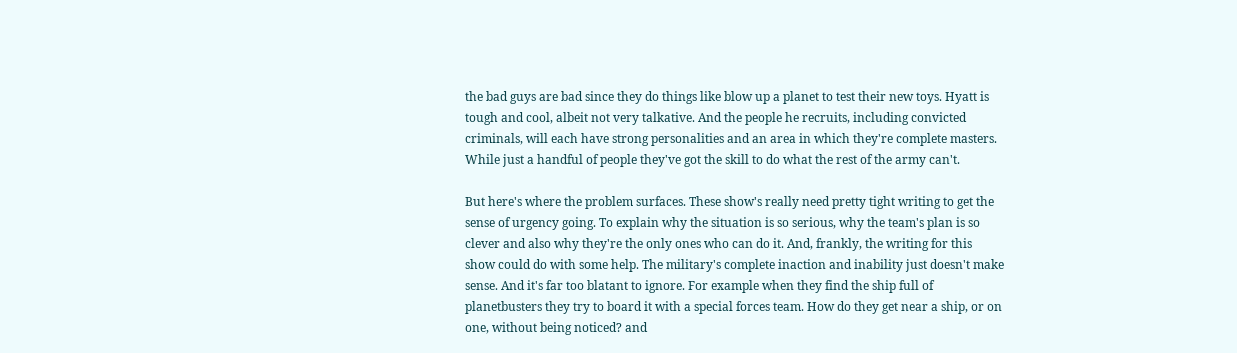the bad guys are bad since they do things like blow up a planet to test their new toys. Hyatt is tough and cool, albeit not very talkative. And the people he recruits, including convicted criminals, will each have strong personalities and an area in which they're complete masters. While just a handful of people they've got the skill to do what the rest of the army can't.

But here's where the problem surfaces. These show's really need pretty tight writing to get the sense of urgency going. To explain why the situation is so serious, why the team's plan is so clever and also why they're the only ones who can do it. And, frankly, the writing for this show could do with some help. The military's complete inaction and inability just doesn't make sense. And it's far too blatant to ignore. For example when they find the ship full of planetbusters they try to board it with a special forces team. How do they get near a ship, or on one, without being noticed? and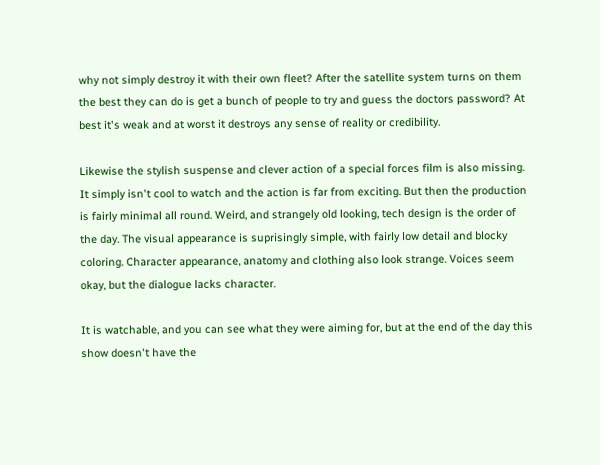why not simply destroy it with their own fleet? After the satellite system turns on them the best they can do is get a bunch of people to try and guess the doctors password? At best it's weak and at worst it destroys any sense of reality or credibility.

Likewise the stylish suspense and clever action of a special forces film is also missing. It simply isn't cool to watch and the action is far from exciting. But then the production is fairly minimal all round. Weird, and strangely old looking, tech design is the order of the day. The visual appearance is suprisingly simple, with fairly low detail and blocky coloring. Character appearance, anatomy and clothing also look strange. Voices seem okay, but the dialogue lacks character.

It is watchable, and you can see what they were aiming for, but at the end of the day this show doesn't have the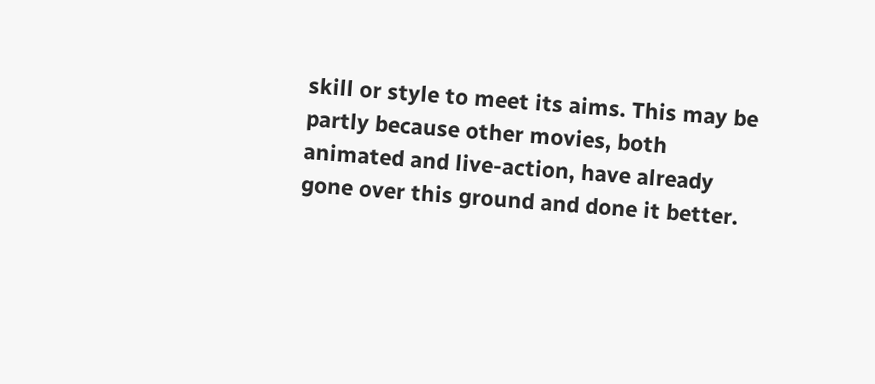skill or style to meet its aims. This may be partly because other movies, both animated and live-action, have already gone over this ground and done it better.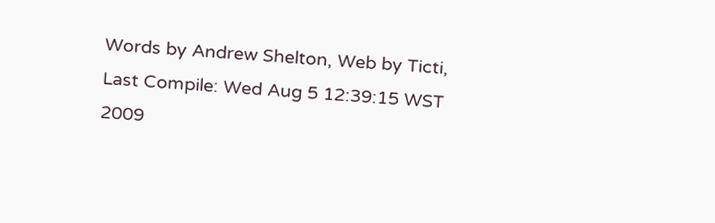Words by Andrew Shelton, Web by Ticti, Last Compile: Wed Aug 5 12:39:15 WST 2009